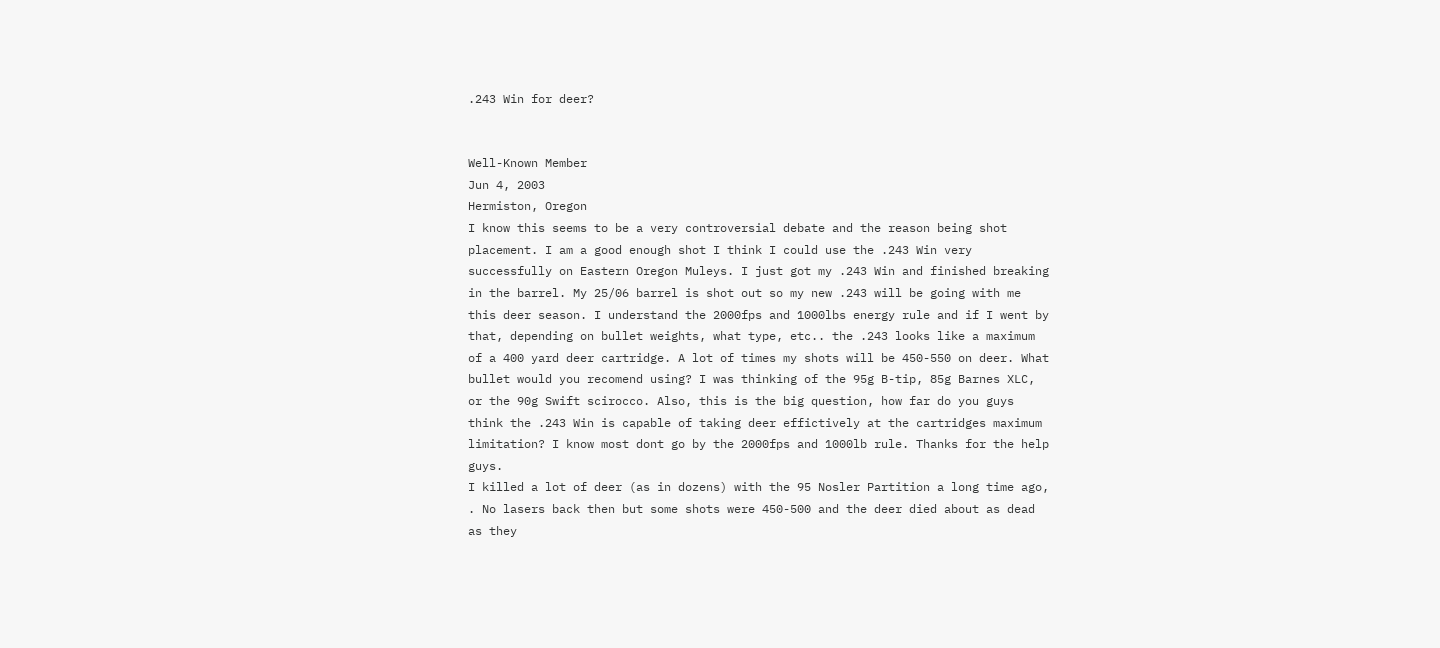.243 Win for deer?


Well-Known Member
Jun 4, 2003
Hermiston, Oregon
I know this seems to be a very controversial debate and the reason being shot placement. I am a good enough shot I think I could use the .243 Win very successfully on Eastern Oregon Muleys. I just got my .243 Win and finished breaking in the barrel. My 25/06 barrel is shot out so my new .243 will be going with me this deer season. I understand the 2000fps and 1000lbs energy rule and if I went by that, depending on bullet weights, what type, etc.. the .243 looks like a maximum of a 400 yard deer cartridge. A lot of times my shots will be 450-550 on deer. What bullet would you recomend using? I was thinking of the 95g B-tip, 85g Barnes XLC, or the 90g Swift scirocco. Also, this is the big question, how far do you guys think the .243 Win is capable of taking deer effictively at the cartridges maximum limitation? I know most dont go by the 2000fps and 1000lb rule. Thanks for the help guys.
I killed a lot of deer (as in dozens) with the 95 Nosler Partition a long time ago, . No lasers back then but some shots were 450-500 and the deer died about as dead as they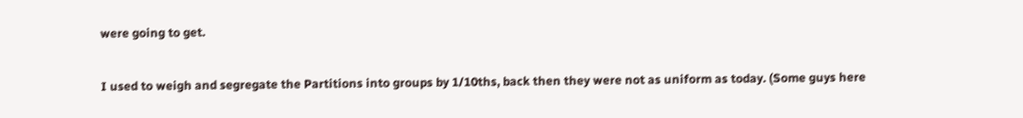were going to get.

I used to weigh and segregate the Partitions into groups by 1/10ths, back then they were not as uniform as today. (Some guys here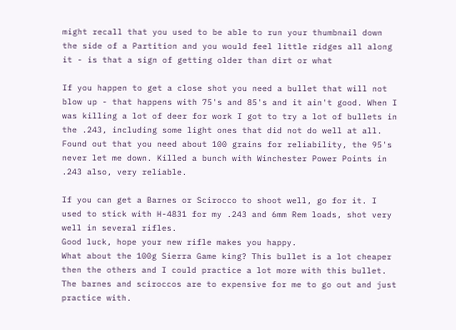might recall that you used to be able to run your thumbnail down the side of a Partition and you would feel little ridges all along it - is that a sign of getting older than dirt or what

If you happen to get a close shot you need a bullet that will not blow up - that happens with 75's and 85's and it ain't good. When I was killing a lot of deer for work I got to try a lot of bullets in the .243, including some light ones that did not do well at all. Found out that you need about 100 grains for reliability, the 95's never let me down. Killed a bunch with Winchester Power Points in .243 also, very reliable.

If you can get a Barnes or Scirocco to shoot well, go for it. I used to stick with H-4831 for my .243 and 6mm Rem loads, shot very well in several rifles.
Good luck, hope your new rifle makes you happy.
What about the 100g Sierra Game king? This bullet is a lot cheaper then the others and I could practice a lot more with this bullet. The barnes and sciroccos are to expensive for me to go out and just practice with.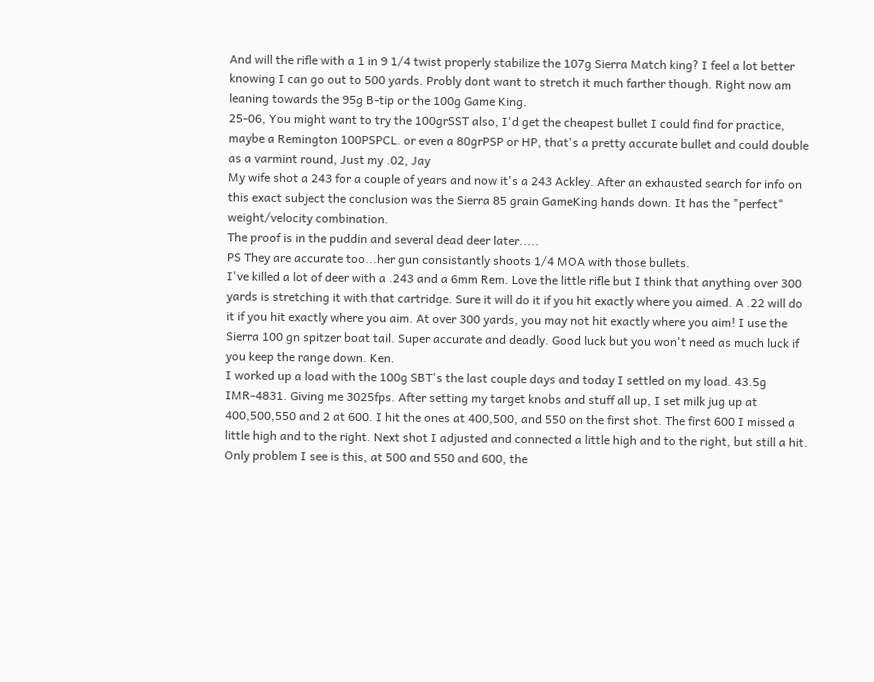And will the rifle with a 1 in 9 1/4 twist properly stabilize the 107g Sierra Match king? I feel a lot better knowing I can go out to 500 yards. Probly dont want to stretch it much farther though. Right now am leaning towards the 95g B-tip or the 100g Game King.
25-06, You might want to try the 100grSST also, I'd get the cheapest bullet I could find for practice, maybe a Remington 100PSPCL. or even a 80grPSP or HP, that's a pretty accurate bullet and could double as a varmint round, Just my .02, Jay
My wife shot a 243 for a couple of years and now it's a 243 Ackley. After an exhausted search for info on this exact subject the conclusion was the Sierra 85 grain GameKing hands down. It has the "perfect" weight/velocity combination.
The proof is in the puddin and several dead deer later.....
PS They are accurate too...her gun consistantly shoots 1/4 MOA with those bullets.
I've killed a lot of deer with a .243 and a 6mm Rem. Love the little rifle but I think that anything over 300 yards is stretching it with that cartridge. Sure it will do it if you hit exactly where you aimed. A .22 will do it if you hit exactly where you aim. At over 300 yards, you may not hit exactly where you aim! I use the Sierra 100 gn spitzer boat tail. Super accurate and deadly. Good luck but you won't need as much luck if you keep the range down. Ken.
I worked up a load with the 100g SBT's the last couple days and today I settled on my load. 43.5g IMR-4831. Giving me 3025fps. After setting my target knobs and stuff all up, I set milk jug up at 400,500,550 and 2 at 600. I hit the ones at 400,500, and 550 on the first shot. The first 600 I missed a little high and to the right. Next shot I adjusted and connected a little high and to the right, but still a hit. Only problem I see is this, at 500 and 550 and 600, the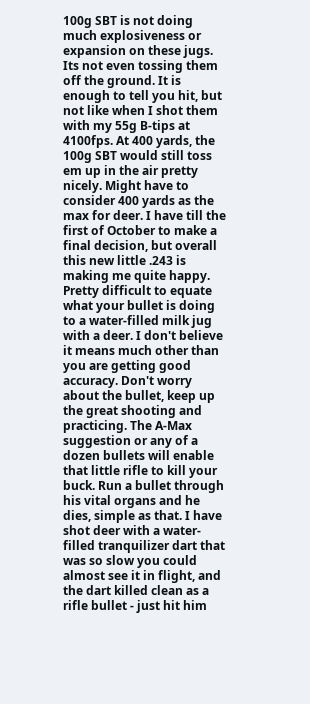100g SBT is not doing much explosiveness or expansion on these jugs. Its not even tossing them off the ground. It is enough to tell you hit, but not like when I shot them with my 55g B-tips at 4100fps. At 400 yards, the 100g SBT would still toss em up in the air pretty nicely. Might have to consider 400 yards as the max for deer. I have till the first of October to make a final decision, but overall this new little .243 is making me quite happy.
Pretty difficult to equate what your bullet is doing to a water-filled milk jug with a deer. I don't believe it means much other than you are getting good accuracy. Don't worry about the bullet, keep up the great shooting and practicing. The A-Max suggestion or any of a dozen bullets will enable that little rifle to kill your buck. Run a bullet through his vital organs and he dies, simple as that. I have shot deer with a water-filled tranquilizer dart that was so slow you could almost see it in flight, and the dart killed clean as a rifle bullet - just hit him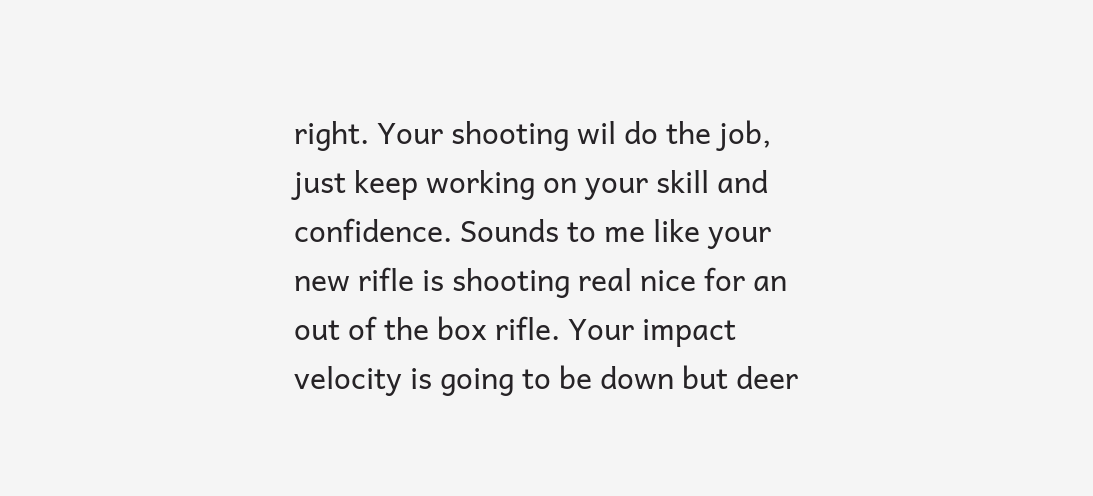right. Your shooting wil do the job, just keep working on your skill and confidence. Sounds to me like your new rifle is shooting real nice for an out of the box rifle. Your impact velocity is going to be down but deer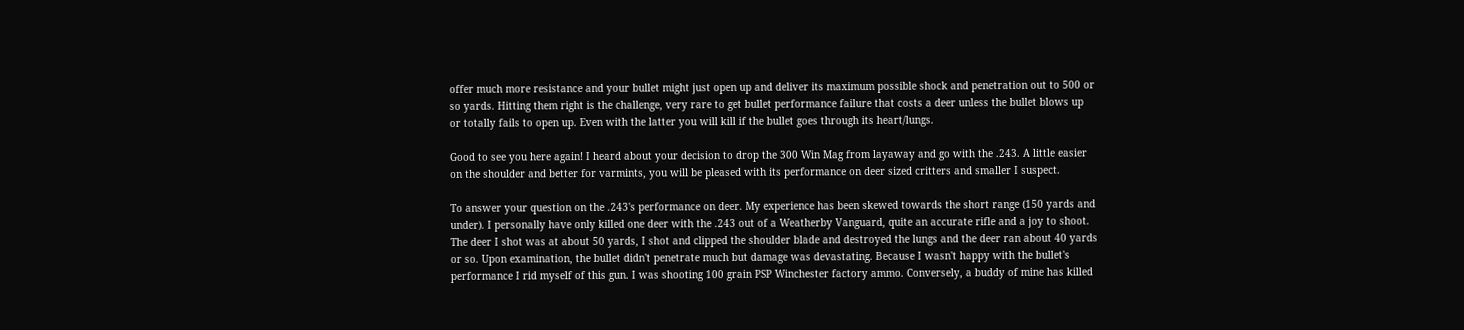offer much more resistance and your bullet might just open up and deliver its maximum possible shock and penetration out to 500 or so yards. Hitting them right is the challenge, very rare to get bullet performance failure that costs a deer unless the bullet blows up or totally fails to open up. Even with the latter you will kill if the bullet goes through its heart/lungs.

Good to see you here again! I heard about your decision to drop the 300 Win Mag from layaway and go with the .243. A little easier on the shoulder and better for varmints, you will be pleased with its performance on deer sized critters and smaller I suspect.

To answer your question on the .243's performance on deer. My experience has been skewed towards the short range (150 yards and under). I personally have only killed one deer with the .243 out of a Weatherby Vanguard, quite an accurate rifle and a joy to shoot. The deer I shot was at about 50 yards, I shot and clipped the shoulder blade and destroyed the lungs and the deer ran about 40 yards or so. Upon examination, the bullet didn't penetrate much but damage was devastating. Because I wasn't happy with the bullet's performance I rid myself of this gun. I was shooting 100 grain PSP Winchester factory ammo. Conversely, a buddy of mine has killed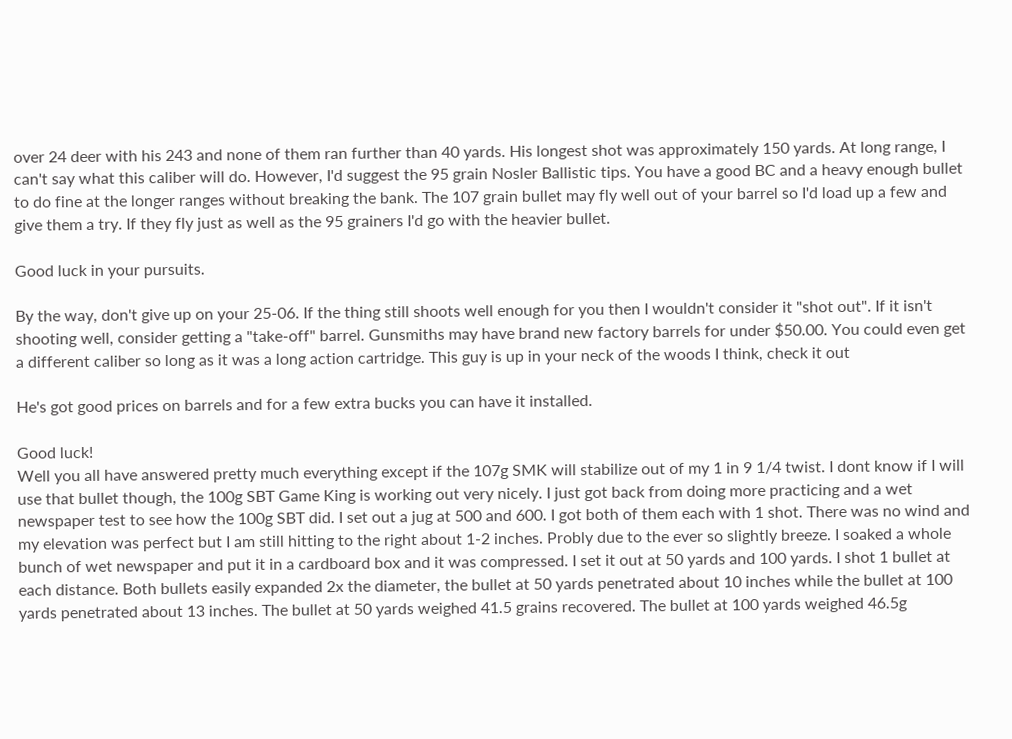over 24 deer with his 243 and none of them ran further than 40 yards. His longest shot was approximately 150 yards. At long range, I can't say what this caliber will do. However, I'd suggest the 95 grain Nosler Ballistic tips. You have a good BC and a heavy enough bullet to do fine at the longer ranges without breaking the bank. The 107 grain bullet may fly well out of your barrel so I'd load up a few and give them a try. If they fly just as well as the 95 grainers I'd go with the heavier bullet.

Good luck in your pursuits.

By the way, don't give up on your 25-06. If the thing still shoots well enough for you then I wouldn't consider it "shot out". If it isn't shooting well, consider getting a "take-off" barrel. Gunsmiths may have brand new factory barrels for under $50.00. You could even get a different caliber so long as it was a long action cartridge. This guy is up in your neck of the woods I think, check it out

He's got good prices on barrels and for a few extra bucks you can have it installed.

Good luck!
Well you all have answered pretty much everything except if the 107g SMK will stabilize out of my 1 in 9 1/4 twist. I dont know if I will use that bullet though, the 100g SBT Game King is working out very nicely. I just got back from doing more practicing and a wet newspaper test to see how the 100g SBT did. I set out a jug at 500 and 600. I got both of them each with 1 shot. There was no wind and my elevation was perfect but I am still hitting to the right about 1-2 inches. Probly due to the ever so slightly breeze. I soaked a whole bunch of wet newspaper and put it in a cardboard box and it was compressed. I set it out at 50 yards and 100 yards. I shot 1 bullet at each distance. Both bullets easily expanded 2x the diameter, the bullet at 50 yards penetrated about 10 inches while the bullet at 100 yards penetrated about 13 inches. The bullet at 50 yards weighed 41.5 grains recovered. The bullet at 100 yards weighed 46.5g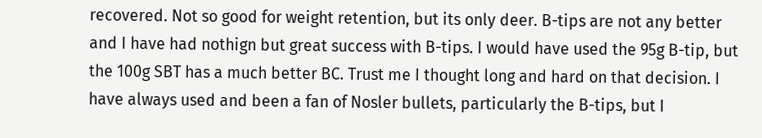recovered. Not so good for weight retention, but its only deer. B-tips are not any better and I have had nothign but great success with B-tips. I would have used the 95g B-tip, but the 100g SBT has a much better BC. Trust me I thought long and hard on that decision. I have always used and been a fan of Nosler bullets, particularly the B-tips, but I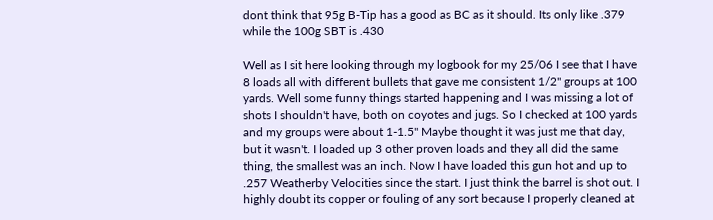dont think that 95g B-Tip has a good as BC as it should. Its only like .379 while the 100g SBT is .430

Well as I sit here looking through my logbook for my 25/06 I see that I have 8 loads all with different bullets that gave me consistent 1/2" groups at 100 yards. Well some funny things started happening and I was missing a lot of shots I shouldn't have, both on coyotes and jugs. So I checked at 100 yards and my groups were about 1-1.5" Maybe thought it was just me that day, but it wasn't. I loaded up 3 other proven loads and they all did the same thing, the smallest was an inch. Now I have loaded this gun hot and up to .257 Weatherby Velocities since the start. I just think the barrel is shot out. I highly doubt its copper or fouling of any sort because I properly cleaned at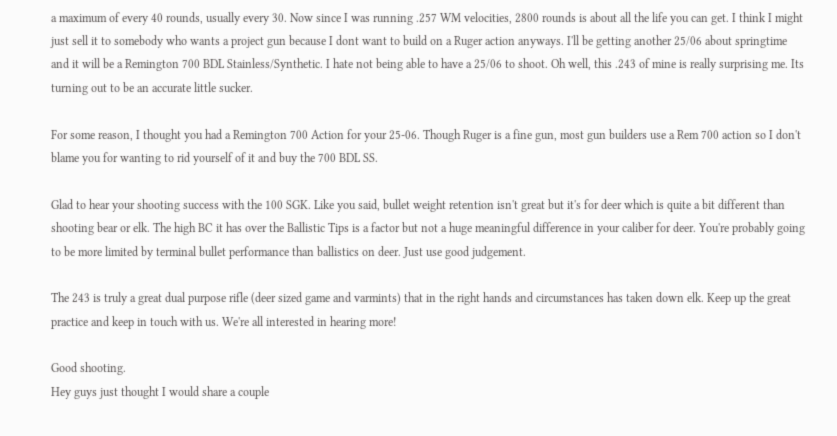a maximum of every 40 rounds, usually every 30. Now since I was running .257 WM velocities, 2800 rounds is about all the life you can get. I think I might just sell it to somebody who wants a project gun because I dont want to build on a Ruger action anyways. I'll be getting another 25/06 about springtime and it will be a Remington 700 BDL Stainless/Synthetic. I hate not being able to have a 25/06 to shoot. Oh well, this .243 of mine is really surprising me. Its turning out to be an accurate little sucker.

For some reason, I thought you had a Remington 700 Action for your 25-06. Though Ruger is a fine gun, most gun builders use a Rem 700 action so I don't blame you for wanting to rid yourself of it and buy the 700 BDL SS.

Glad to hear your shooting success with the 100 SGK. Like you said, bullet weight retention isn't great but it's for deer which is quite a bit different than shooting bear or elk. The high BC it has over the Ballistic Tips is a factor but not a huge meaningful difference in your caliber for deer. You're probably going to be more limited by terminal bullet performance than ballistics on deer. Just use good judgement.

The 243 is truly a great dual purpose rifle (deer sized game and varmints) that in the right hands and circumstances has taken down elk. Keep up the great practice and keep in touch with us. We're all interested in hearing more!

Good shooting.
Hey guys just thought I would share a couple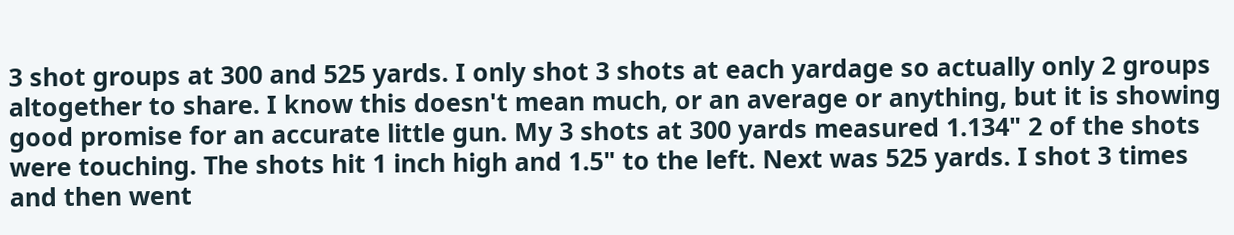3 shot groups at 300 and 525 yards. I only shot 3 shots at each yardage so actually only 2 groups altogether to share. I know this doesn't mean much, or an average or anything, but it is showing good promise for an accurate little gun. My 3 shots at 300 yards measured 1.134" 2 of the shots were touching. The shots hit 1 inch high and 1.5" to the left. Next was 525 yards. I shot 3 times and then went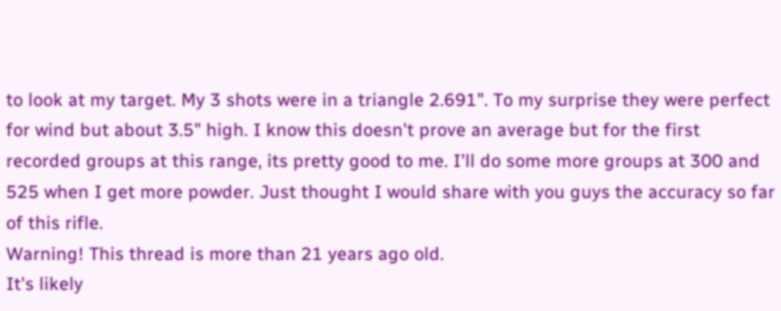to look at my target. My 3 shots were in a triangle 2.691". To my surprise they were perfect for wind but about 3.5" high. I know this doesn't prove an average but for the first recorded groups at this range, its pretty good to me. I'll do some more groups at 300 and 525 when I get more powder. Just thought I would share with you guys the accuracy so far of this rifle.
Warning! This thread is more than 21 years ago old.
It's likely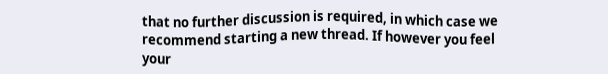that no further discussion is required, in which case we recommend starting a new thread. If however you feel your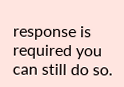response is required you can still do so.